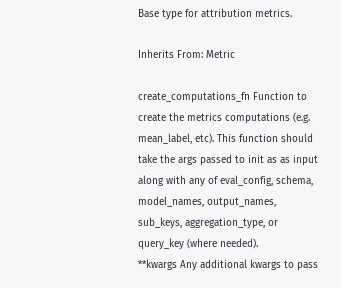Base type for attribution metrics.

Inherits From: Metric

create_computations_fn Function to create the metrics computations (e.g. mean_label, etc). This function should take the args passed to init as as input along with any of eval_config, schema, model_names, output_names, sub_keys, aggregation_type, or query_key (where needed).
**kwargs Any additional kwargs to pass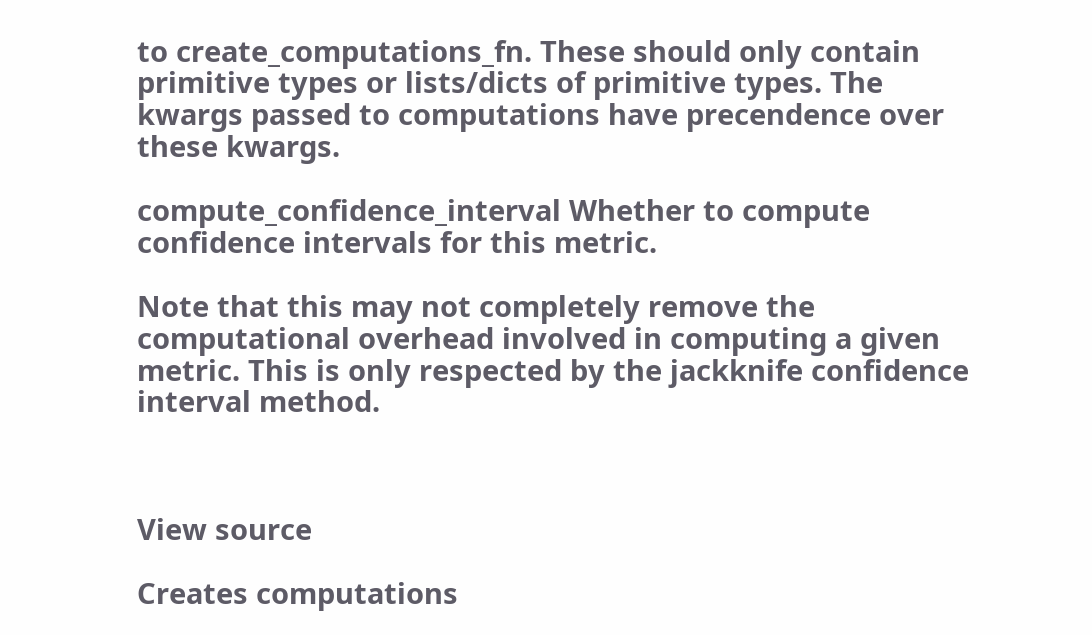to create_computations_fn. These should only contain primitive types or lists/dicts of primitive types. The kwargs passed to computations have precendence over these kwargs.

compute_confidence_interval Whether to compute confidence intervals for this metric.

Note that this may not completely remove the computational overhead involved in computing a given metric. This is only respected by the jackknife confidence interval method.



View source

Creates computations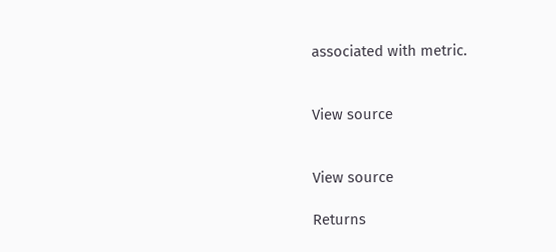associated with metric.


View source


View source

Returns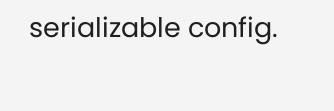serializable config.